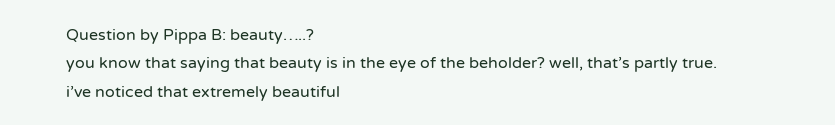Question by Pippa B: beauty…..?
you know that saying that beauty is in the eye of the beholder? well, that’s partly true. i’ve noticed that extremely beautiful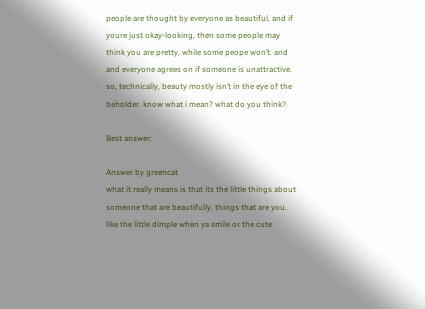people are thought by everyone as beautiful, and if youre just okay-looking, then some people may think you are pretty, while some peope won’t. and and everyone agrees on if someone is unattractive. so, technically, beauty mostly isn’t in the eye of the beholder. know what i mean? what do you think?

Best answer:

Answer by greencat
what it really means is that its the little things about someone that are beautifully. things that are you. like the little dimple when ya smile or the cute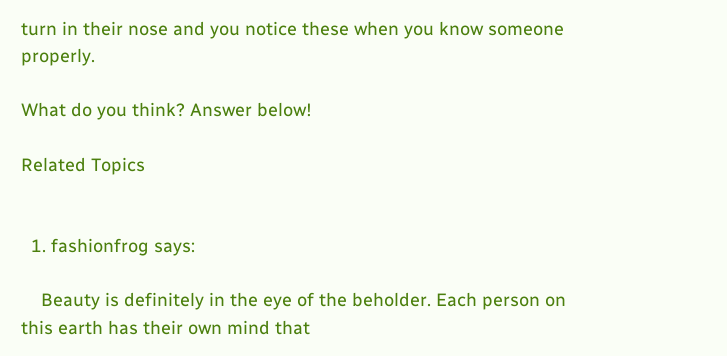turn in their nose and you notice these when you know someone properly.

What do you think? Answer below!

Related Topics


  1. fashionfrog says:

    Beauty is definitely in the eye of the beholder. Each person on this earth has their own mind that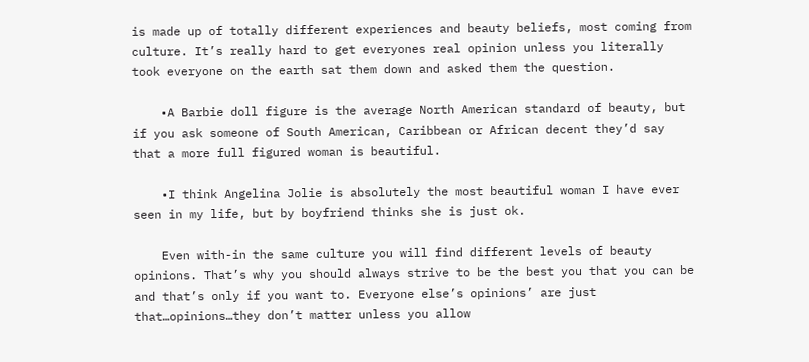is made up of totally different experiences and beauty beliefs, most coming from culture. It’s really hard to get everyones real opinion unless you literally took everyone on the earth sat them down and asked them the question.

    •A Barbie doll figure is the average North American standard of beauty, but if you ask someone of South American, Caribbean or African decent they’d say that a more full figured woman is beautiful.

    •I think Angelina Jolie is absolutely the most beautiful woman I have ever seen in my life, but by boyfriend thinks she is just ok.

    Even with-in the same culture you will find different levels of beauty opinions. That’s why you should always strive to be the best you that you can be and that’s only if you want to. Everyone else’s opinions’ are just that…opinions…they don’t matter unless you allow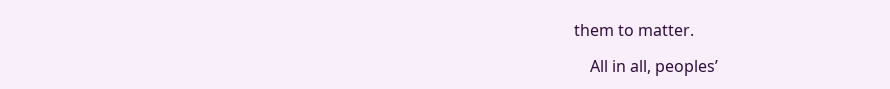them to matter.

    All in all, peoples’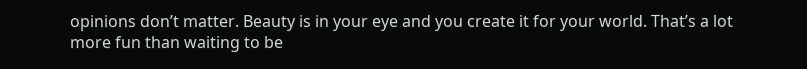opinions don’t matter. Beauty is in your eye and you create it for your world. That’s a lot more fun than waiting to be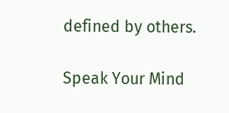defined by others.

Speak Your Mind